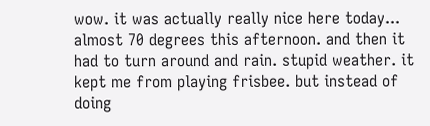wow. it was actually really nice here today... almost 70 degrees this afternoon. and then it had to turn around and rain. stupid weather. it kept me from playing frisbee. but instead of doing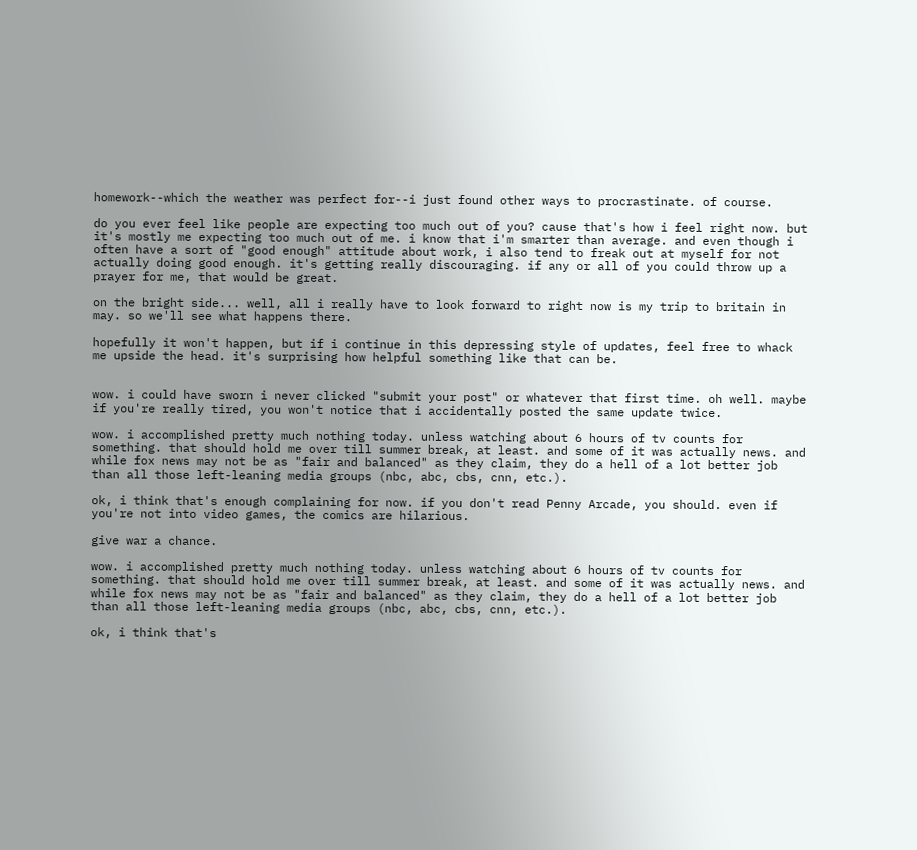homework--which the weather was perfect for--i just found other ways to procrastinate. of course.

do you ever feel like people are expecting too much out of you? cause that's how i feel right now. but it's mostly me expecting too much out of me. i know that i'm smarter than average. and even though i often have a sort of "good enough" attitude about work, i also tend to freak out at myself for not actually doing good enough. it's getting really discouraging. if any or all of you could throw up a prayer for me, that would be great.

on the bright side... well, all i really have to look forward to right now is my trip to britain in may. so we'll see what happens there.

hopefully it won't happen, but if i continue in this depressing style of updates, feel free to whack me upside the head. it's surprising how helpful something like that can be.


wow. i could have sworn i never clicked "submit your post" or whatever that first time. oh well. maybe if you're really tired, you won't notice that i accidentally posted the same update twice.

wow. i accomplished pretty much nothing today. unless watching about 6 hours of tv counts for something. that should hold me over till summer break, at least. and some of it was actually news. and while fox news may not be as "fair and balanced" as they claim, they do a hell of a lot better job than all those left-leaning media groups (nbc, abc, cbs, cnn, etc.).

ok, i think that's enough complaining for now. if you don't read Penny Arcade, you should. even if you're not into video games, the comics are hilarious.

give war a chance.

wow. i accomplished pretty much nothing today. unless watching about 6 hours of tv counts for something. that should hold me over till summer break, at least. and some of it was actually news. and while fox news may not be as "fair and balanced" as they claim, they do a hell of a lot better job than all those left-leaning media groups (nbc, abc, cbs, cnn, etc.).

ok, i think that's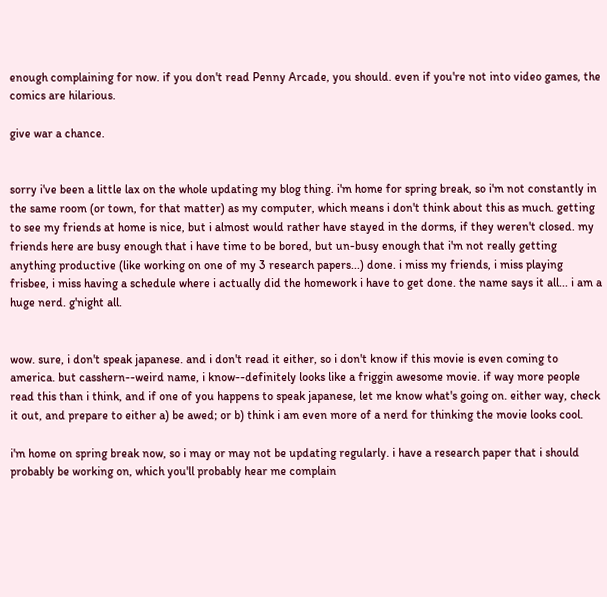enough complaining for now. if you don't read Penny Arcade, you should. even if you're not into video games, the comics are hilarious.

give war a chance.


sorry i've been a little lax on the whole updating my blog thing. i'm home for spring break, so i'm not constantly in the same room (or town, for that matter) as my computer, which means i don't think about this as much. getting to see my friends at home is nice, but i almost would rather have stayed in the dorms, if they weren't closed. my friends here are busy enough that i have time to be bored, but un-busy enough that i'm not really getting anything productive (like working on one of my 3 research papers...) done. i miss my friends, i miss playing frisbee, i miss having a schedule where i actually did the homework i have to get done. the name says it all... i am a huge nerd. g'night all.


wow. sure, i don't speak japanese. and i don't read it either, so i don't know if this movie is even coming to america. but casshern--weird name, i know--definitely looks like a friggin awesome movie. if way more people read this than i think, and if one of you happens to speak japanese, let me know what's going on. either way, check it out, and prepare to either a) be awed; or b) think i am even more of a nerd for thinking the movie looks cool.

i'm home on spring break now, so i may or may not be updating regularly. i have a research paper that i should probably be working on, which you'll probably hear me complain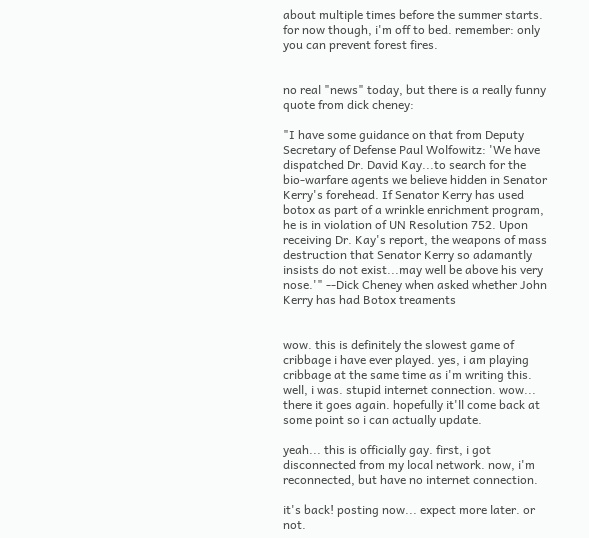about multiple times before the summer starts. for now though, i'm off to bed. remember: only you can prevent forest fires.


no real "news" today, but there is a really funny quote from dick cheney:

"I have some guidance on that from Deputy Secretary of Defense Paul Wolfowitz: 'We have dispatched Dr. David Kay...to search for the bio-warfare agents we believe hidden in Senator Kerry's forehead. If Senator Kerry has used botox as part of a wrinkle enrichment program, he is in violation of UN Resolution 752. Upon receiving Dr. Kay's report, the weapons of mass destruction that Senator Kerry so adamantly insists do not exist...may well be above his very nose.'" --Dick Cheney when asked whether John Kerry has had Botox treaments


wow. this is definitely the slowest game of cribbage i have ever played. yes, i am playing cribbage at the same time as i'm writing this. well, i was. stupid internet connection. wow... there it goes again. hopefully it'll come back at some point so i can actually update.

yeah... this is officially gay. first, i got disconnected from my local network. now, i'm reconnected, but have no internet connection.

it's back! posting now... expect more later. or not.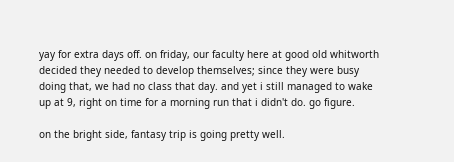yay for extra days off. on friday, our faculty here at good old whitworth decided they needed to develop themselves; since they were busy doing that, we had no class that day. and yet i still managed to wake up at 9, right on time for a morning run that i didn't do. go figure.

on the bright side, fantasy trip is going pretty well.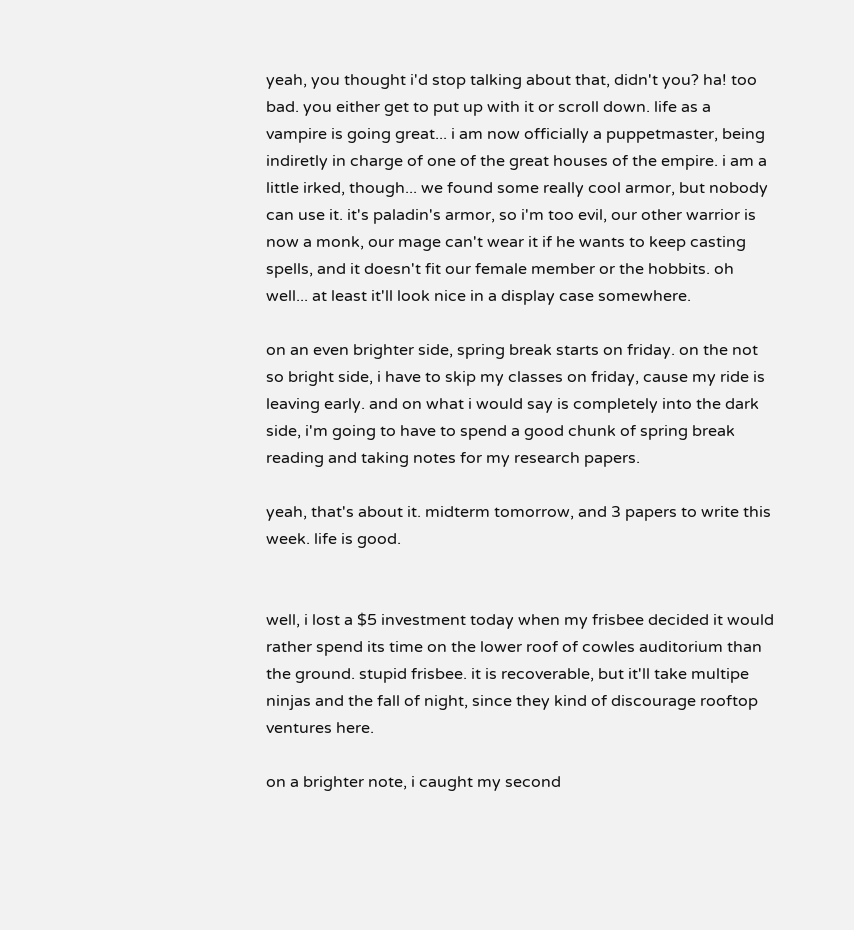yeah, you thought i'd stop talking about that, didn't you? ha! too bad. you either get to put up with it or scroll down. life as a vampire is going great... i am now officially a puppetmaster, being indiretly in charge of one of the great houses of the empire. i am a little irked, though... we found some really cool armor, but nobody can use it. it's paladin's armor, so i'm too evil, our other warrior is now a monk, our mage can't wear it if he wants to keep casting spells, and it doesn't fit our female member or the hobbits. oh well... at least it'll look nice in a display case somewhere.

on an even brighter side, spring break starts on friday. on the not so bright side, i have to skip my classes on friday, cause my ride is leaving early. and on what i would say is completely into the dark side, i'm going to have to spend a good chunk of spring break reading and taking notes for my research papers.

yeah, that's about it. midterm tomorrow, and 3 papers to write this week. life is good.


well, i lost a $5 investment today when my frisbee decided it would rather spend its time on the lower roof of cowles auditorium than the ground. stupid frisbee. it is recoverable, but it'll take multipe ninjas and the fall of night, since they kind of discourage rooftop ventures here.

on a brighter note, i caught my second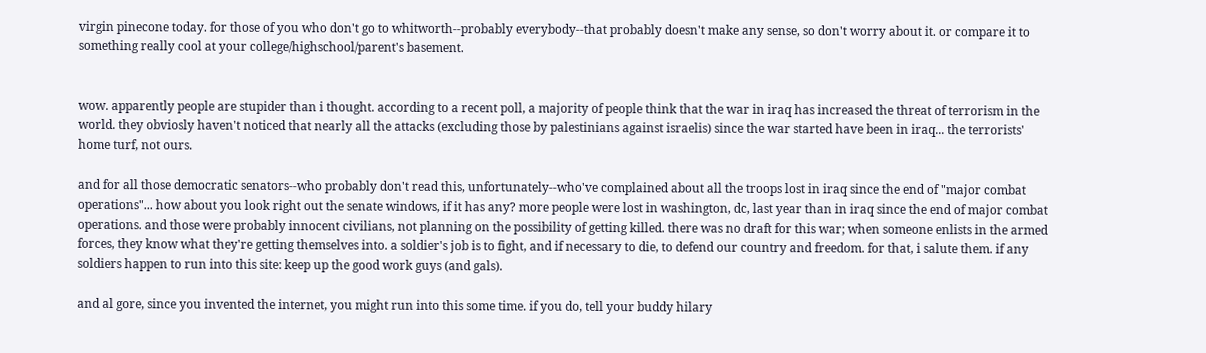virgin pinecone today. for those of you who don't go to whitworth--probably everybody--that probably doesn't make any sense, so don't worry about it. or compare it to something really cool at your college/highschool/parent's basement.


wow. apparently people are stupider than i thought. according to a recent poll, a majority of people think that the war in iraq has increased the threat of terrorism in the world. they obviosly haven't noticed that nearly all the attacks (excluding those by palestinians against israelis) since the war started have been in iraq... the terrorists' home turf, not ours.

and for all those democratic senators--who probably don't read this, unfortunately--who've complained about all the troops lost in iraq since the end of "major combat operations"... how about you look right out the senate windows, if it has any? more people were lost in washington, dc, last year than in iraq since the end of major combat operations. and those were probably innocent civilians, not planning on the possibility of getting killed. there was no draft for this war; when someone enlists in the armed forces, they know what they're getting themselves into. a soldier's job is to fight, and if necessary to die, to defend our country and freedom. for that, i salute them. if any soldiers happen to run into this site: keep up the good work guys (and gals).

and al gore, since you invented the internet, you might run into this some time. if you do, tell your buddy hilary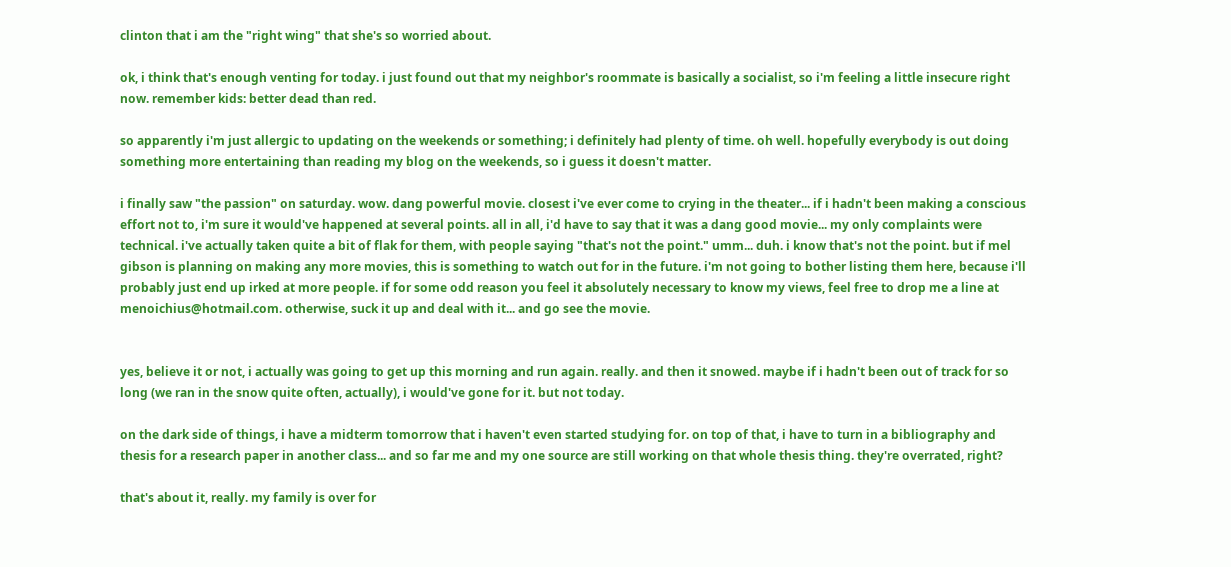clinton that i am the "right wing" that she's so worried about.

ok, i think that's enough venting for today. i just found out that my neighbor's roommate is basically a socialist, so i'm feeling a little insecure right now. remember kids: better dead than red.

so apparently i'm just allergic to updating on the weekends or something; i definitely had plenty of time. oh well. hopefully everybody is out doing something more entertaining than reading my blog on the weekends, so i guess it doesn't matter.

i finally saw "the passion" on saturday. wow. dang powerful movie. closest i've ever come to crying in the theater... if i hadn't been making a conscious effort not to, i'm sure it would've happened at several points. all in all, i'd have to say that it was a dang good movie... my only complaints were technical. i've actually taken quite a bit of flak for them, with people saying "that's not the point." umm... duh. i know that's not the point. but if mel gibson is planning on making any more movies, this is something to watch out for in the future. i'm not going to bother listing them here, because i'll probably just end up irked at more people. if for some odd reason you feel it absolutely necessary to know my views, feel free to drop me a line at menoichius@hotmail.com. otherwise, suck it up and deal with it... and go see the movie.


yes, believe it or not, i actually was going to get up this morning and run again. really. and then it snowed. maybe if i hadn't been out of track for so long (we ran in the snow quite often, actually), i would've gone for it. but not today.

on the dark side of things, i have a midterm tomorrow that i haven't even started studying for. on top of that, i have to turn in a bibliography and thesis for a research paper in another class... and so far me and my one source are still working on that whole thesis thing. they're overrated, right?

that's about it, really. my family is over for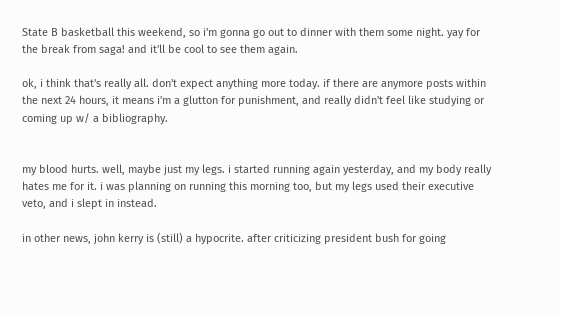State B basketball this weekend, so i'm gonna go out to dinner with them some night. yay for the break from saga! and it'll be cool to see them again.

ok, i think that's really all. don't expect anything more today. if there are anymore posts within the next 24 hours, it means i'm a glutton for punishment, and really didn't feel like studying or coming up w/ a bibliography.


my blood hurts. well, maybe just my legs. i started running again yesterday, and my body really hates me for it. i was planning on running this morning too, but my legs used their executive veto, and i slept in instead.

in other news, john kerry is (still) a hypocrite. after criticizing president bush for going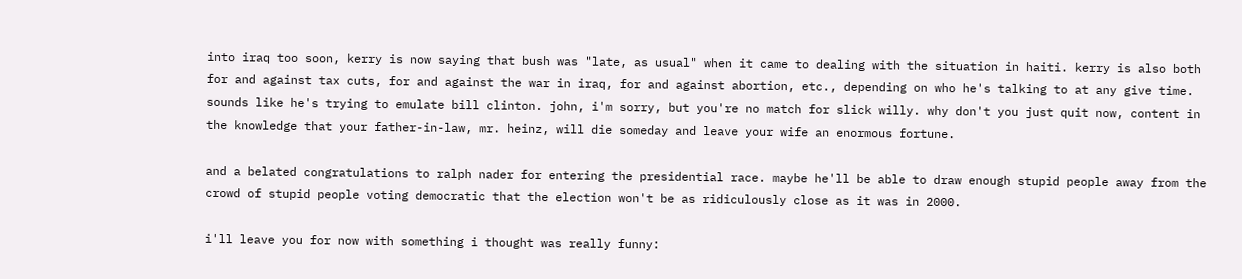into iraq too soon, kerry is now saying that bush was "late, as usual" when it came to dealing with the situation in haiti. kerry is also both for and against tax cuts, for and against the war in iraq, for and against abortion, etc., depending on who he's talking to at any give time. sounds like he's trying to emulate bill clinton. john, i'm sorry, but you're no match for slick willy. why don't you just quit now, content in the knowledge that your father-in-law, mr. heinz, will die someday and leave your wife an enormous fortune.

and a belated congratulations to ralph nader for entering the presidential race. maybe he'll be able to draw enough stupid people away from the crowd of stupid people voting democratic that the election won't be as ridiculously close as it was in 2000.

i'll leave you for now with something i thought was really funny: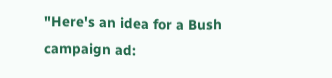"Here's an idea for a Bush campaign ad: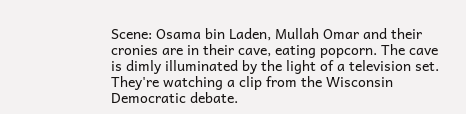Scene: Osama bin Laden, Mullah Omar and their cronies are in their cave, eating popcorn. The cave is dimly illuminated by the light of a television set. They're watching a clip from the Wisconsin Democratic debate.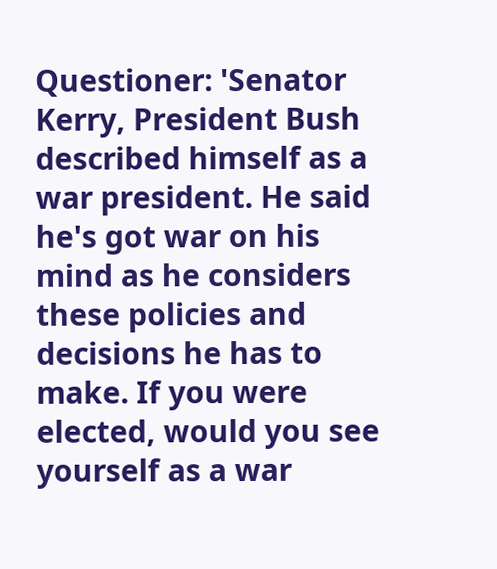Questioner: 'Senator Kerry, President Bush described himself as a war president. He said he's got war on his mind as he considers these policies and decisions he has to make. If you were elected, would you see yourself as a war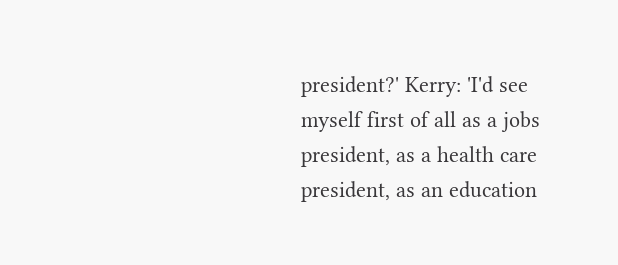president?' Kerry: 'I'd see myself first of all as a jobs president, as a health care president, as an education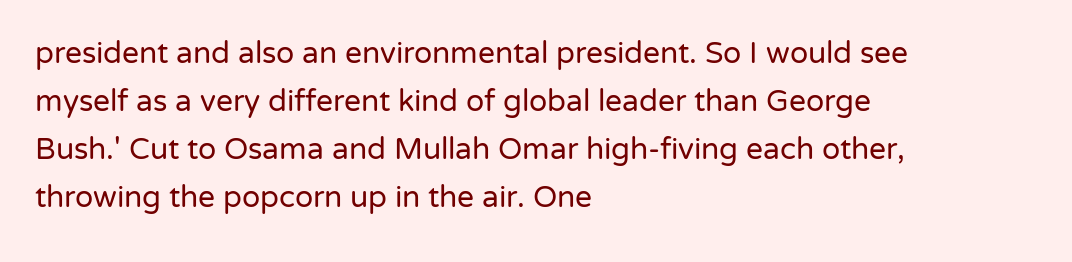president and also an environmental president. So I would see myself as a very different kind of global leader than George Bush.' Cut to Osama and Mullah Omar high-fiving each other, throwing the popcorn up in the air. One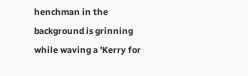henchman in the background is grinning while waving a 'Kerry for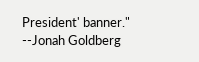President' banner." --Jonah Goldberg